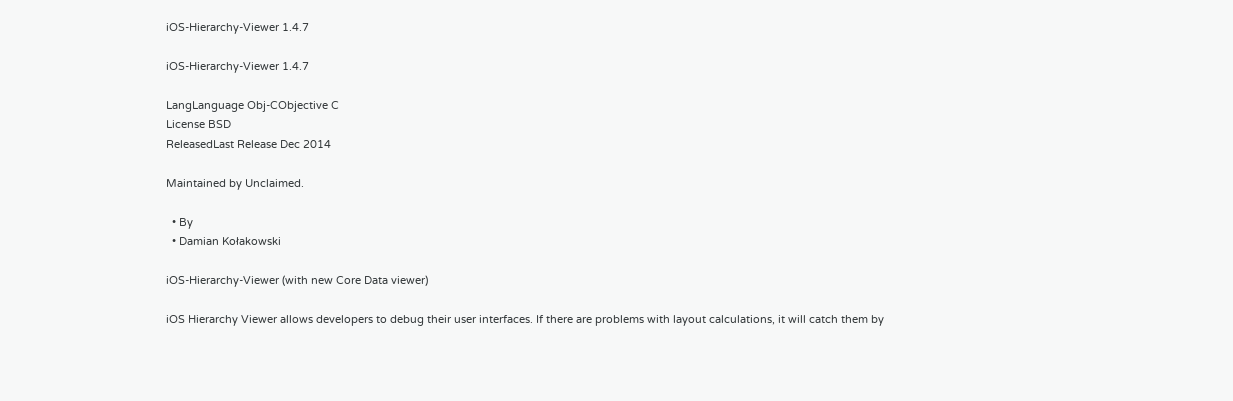iOS-Hierarchy-Viewer 1.4.7

iOS-Hierarchy-Viewer 1.4.7

LangLanguage Obj-CObjective C
License BSD
ReleasedLast Release Dec 2014

Maintained by Unclaimed.

  • By
  • Damian Kołakowski

iOS-Hierarchy-Viewer (with new Core Data viewer)

iOS Hierarchy Viewer allows developers to debug their user interfaces. If there are problems with layout calculations, it will catch them by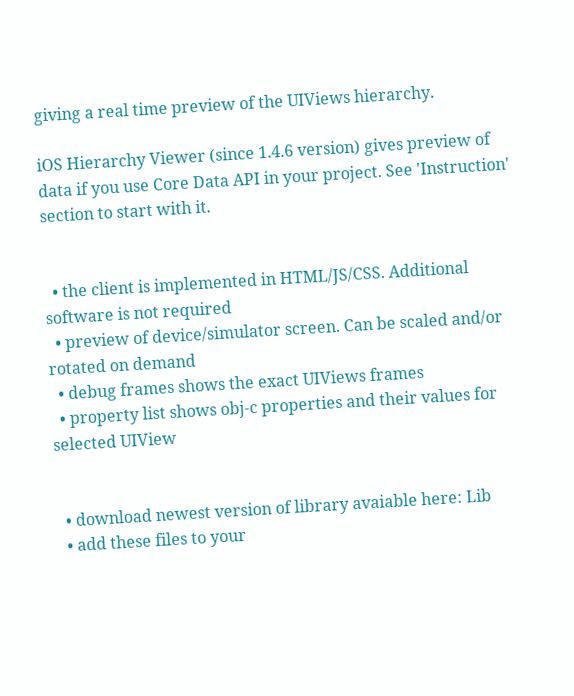giving a real time preview of the UIViews hierarchy.

iOS Hierarchy Viewer (since 1.4.6 version) gives preview of data if you use Core Data API in your project. See 'Instruction' section to start with it.


  • the client is implemented in HTML/JS/CSS. Additional software is not required
  • preview of device/simulator screen. Can be scaled and/or rotated on demand
  • debug frames shows the exact UIViews frames
  • property list shows obj-c properties and their values for selected UIView


  • download newest version of library avaiable here: Lib
  • add these files to your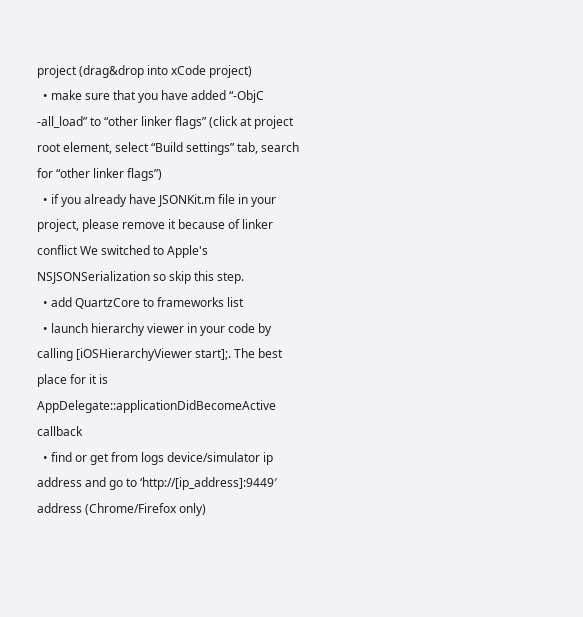project (drag&drop into xCode project)
  • make sure that you have added “-ObjC -all_load” to “other linker flags” (click at project root element, select “Build settings” tab, search for “other linker flags”)
  • if you already have JSONKit.m file in your project, please remove it because of linker conflict We switched to Apple's NSJSONSerialization so skip this step.
  • add QuartzCore to frameworks list
  • launch hierarchy viewer in your code by calling [iOSHierarchyViewer start];. The best place for it is AppDelegate::applicationDidBecomeActive callback
  • find or get from logs device/simulator ip address and go to ‘http://[ip_address]:9449′ address (Chrome/Firefox only)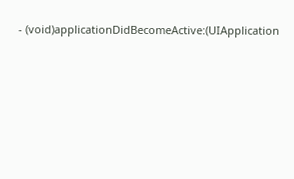- (void)applicationDidBecomeActive:(UIApplication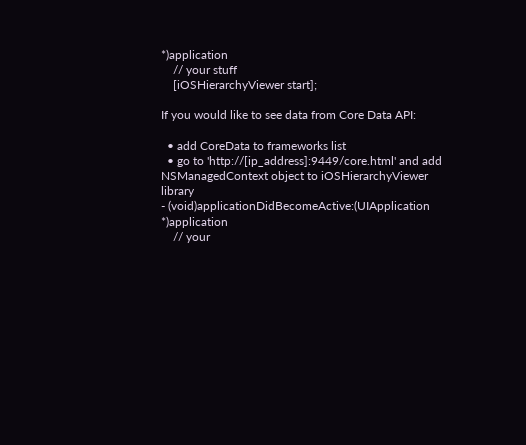*)application
    // your stuff
    [iOSHierarchyViewer start];

If you would like to see data from Core Data API:

  • add CoreData to frameworks list
  • go to 'http://[ip_address]:9449/core.html' and add NSManagedContext object to iOSHierarchyViewer library
- (void)applicationDidBecomeActive:(UIApplication *)application
    // your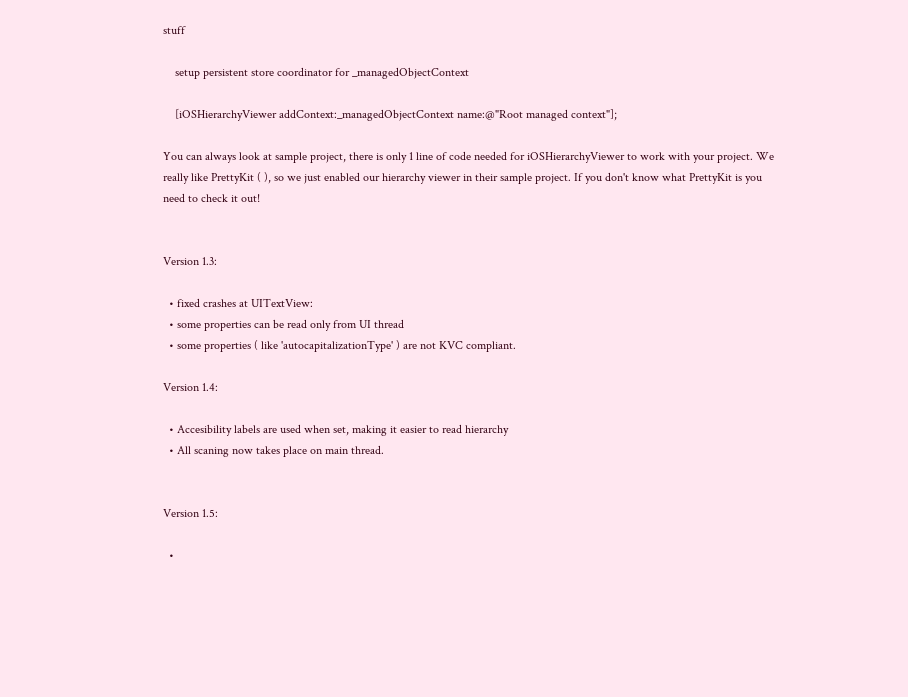stuff

    setup persistent store coordinator for _managedObjectContext

    [iOSHierarchyViewer addContext:_managedObjectContext name:@"Root managed context"];

You can always look at sample project, there is only 1 line of code needed for iOSHierarchyViewer to work with your project. We really like PrettyKit ( ), so we just enabled our hierarchy viewer in their sample project. If you don't know what PrettyKit is you need to check it out!


Version 1.3:

  • fixed crashes at UITextView:
  • some properties can be read only from UI thread
  • some properties ( like 'autocapitalizationType' ) are not KVC compliant.

Version 1.4:

  • Accesibility labels are used when set, making it easier to read hierarchy
  • All scaning now takes place on main thread.


Version 1.5:

  •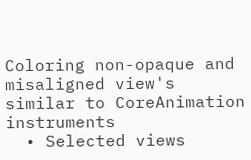Coloring non-opaque and misaligned view's similar to CoreAnimation instruments
  • Selected views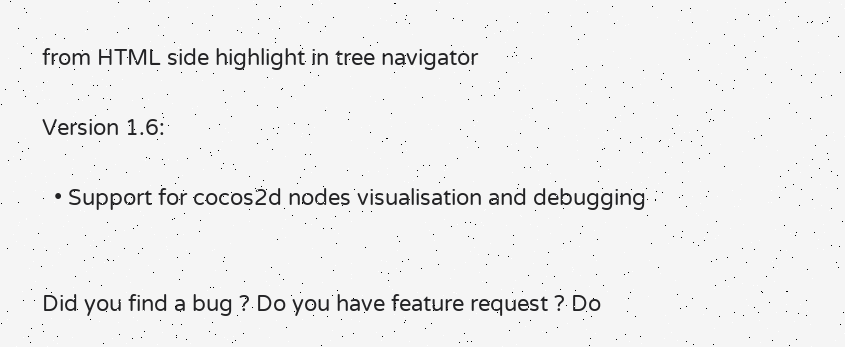from HTML side highlight in tree navigator

Version 1.6:

  • Support for cocos2d nodes visualisation and debugging


Did you find a bug ? Do you have feature request ? Do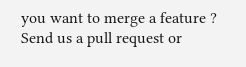you want to merge a feature ? Send us a pull request or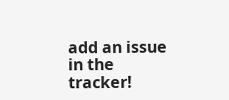add an issue in the tracker!